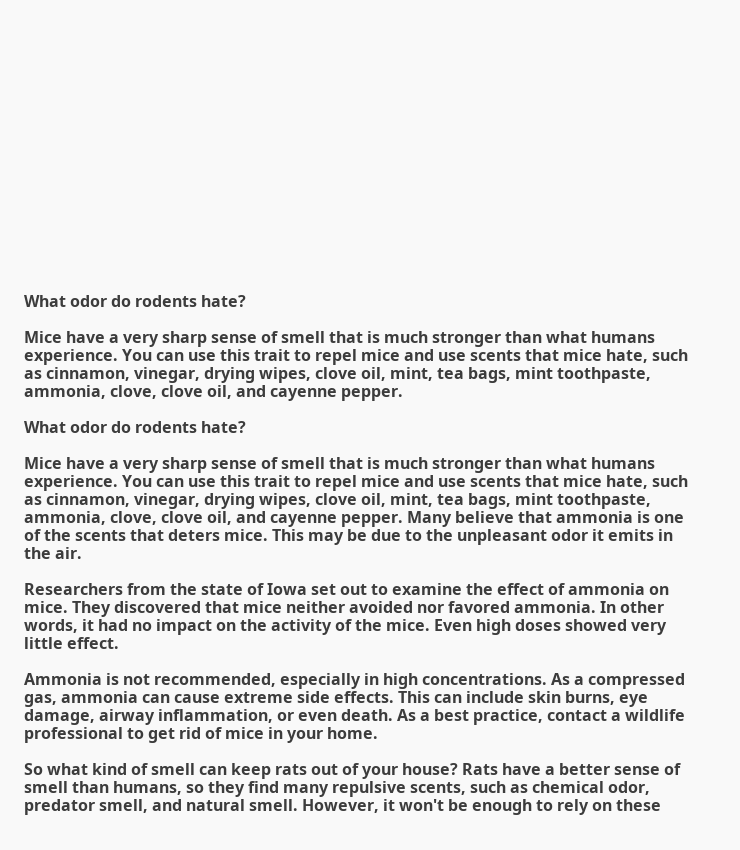What odor do rodents hate?

Mice have a very sharp sense of smell that is much stronger than what humans experience. You can use this trait to repel mice and use scents that mice hate, such as cinnamon, vinegar, drying wipes, clove oil, mint, tea bags, mint toothpaste, ammonia, clove, clove oil, and cayenne pepper.

What odor do rodents hate?

Mice have a very sharp sense of smell that is much stronger than what humans experience. You can use this trait to repel mice and use scents that mice hate, such as cinnamon, vinegar, drying wipes, clove oil, mint, tea bags, mint toothpaste, ammonia, clove, clove oil, and cayenne pepper. Many believe that ammonia is one of the scents that deters mice. This may be due to the unpleasant odor it emits in the air.

Researchers from the state of Iowa set out to examine the effect of ammonia on mice. They discovered that mice neither avoided nor favored ammonia. In other words, it had no impact on the activity of the mice. Even high doses showed very little effect.

Ammonia is not recommended, especially in high concentrations. As a compressed gas, ammonia can cause extreme side effects. This can include skin burns, eye damage, airway inflammation, or even death. As a best practice, contact a wildlife professional to get rid of mice in your home.

So what kind of smell can keep rats out of your house? Rats have a better sense of smell than humans, so they find many repulsive scents, such as chemical odor, predator smell, and natural smell. However, it won't be enough to rely on these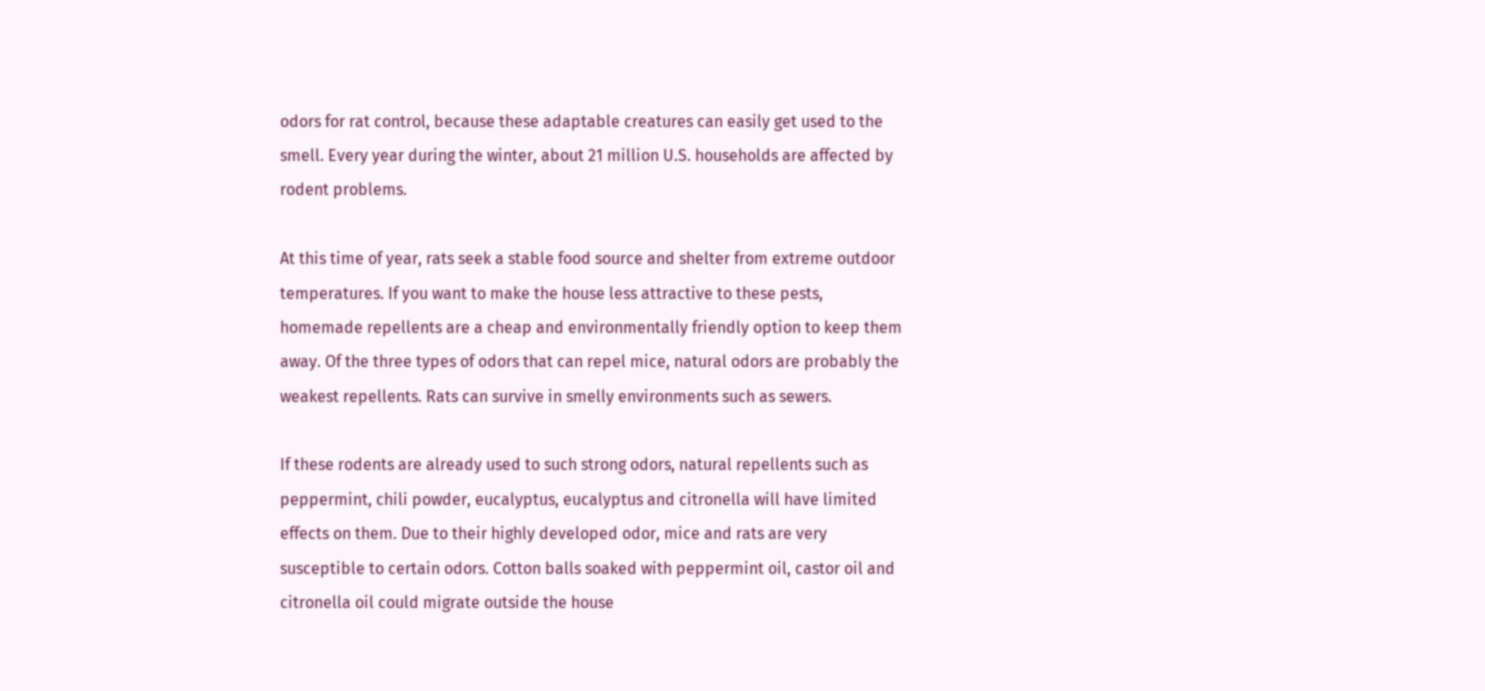odors for rat control, because these adaptable creatures can easily get used to the smell. Every year during the winter, about 21 million U.S. households are affected by rodent problems.

At this time of year, rats seek a stable food source and shelter from extreme outdoor temperatures. If you want to make the house less attractive to these pests, homemade repellents are a cheap and environmentally friendly option to keep them away. Of the three types of odors that can repel mice, natural odors are probably the weakest repellents. Rats can survive in smelly environments such as sewers.

If these rodents are already used to such strong odors, natural repellents such as peppermint, chili powder, eucalyptus, eucalyptus and citronella will have limited effects on them. Due to their highly developed odor, mice and rats are very susceptible to certain odors. Cotton balls soaked with peppermint oil, castor oil and citronella oil could migrate outside the house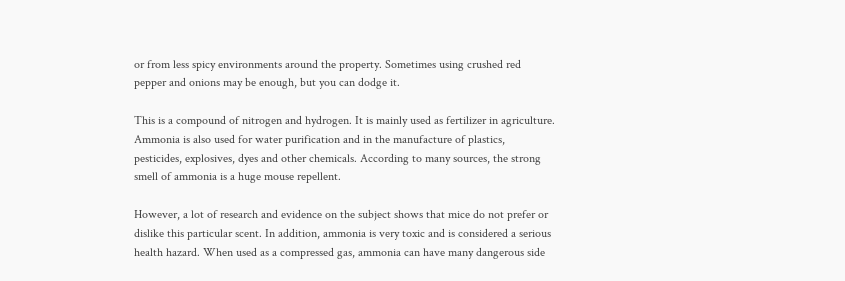or from less spicy environments around the property. Sometimes using crushed red pepper and onions may be enough, but you can dodge it.

This is a compound of nitrogen and hydrogen. It is mainly used as fertilizer in agriculture. Ammonia is also used for water purification and in the manufacture of plastics, pesticides, explosives, dyes and other chemicals. According to many sources, the strong smell of ammonia is a huge mouse repellent.

However, a lot of research and evidence on the subject shows that mice do not prefer or dislike this particular scent. In addition, ammonia is very toxic and is considered a serious health hazard. When used as a compressed gas, ammonia can have many dangerous side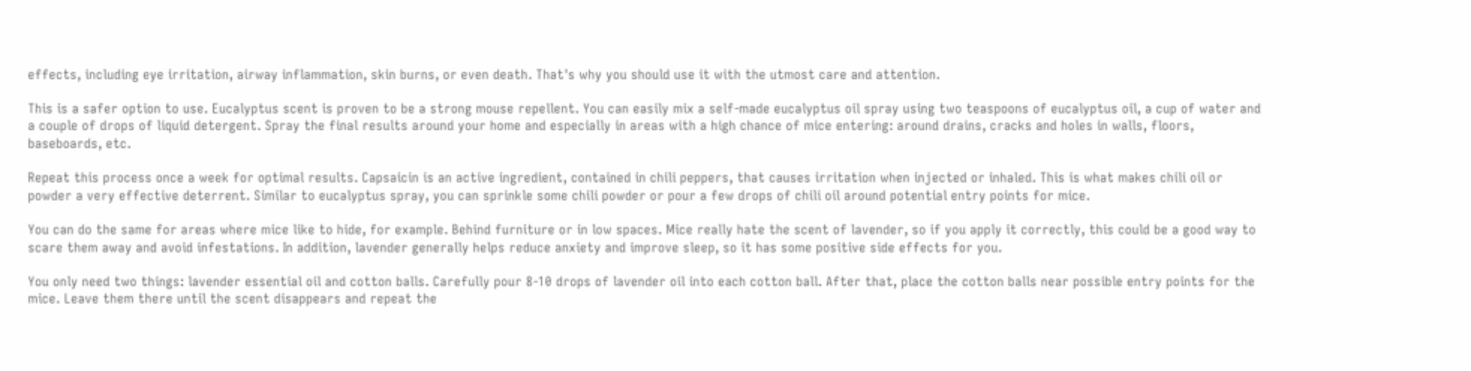effects, including eye irritation, airway inflammation, skin burns, or even death. That's why you should use it with the utmost care and attention.

This is a safer option to use. Eucalyptus scent is proven to be a strong mouse repellent. You can easily mix a self-made eucalyptus oil spray using two teaspoons of eucalyptus oil, a cup of water and a couple of drops of liquid detergent. Spray the final results around your home and especially in areas with a high chance of mice entering: around drains, cracks and holes in walls, floors, baseboards, etc.

Repeat this process once a week for optimal results. Capsaicin is an active ingredient, contained in chili peppers, that causes irritation when injected or inhaled. This is what makes chili oil or powder a very effective deterrent. Similar to eucalyptus spray, you can sprinkle some chili powder or pour a few drops of chili oil around potential entry points for mice.

You can do the same for areas where mice like to hide, for example. Behind furniture or in low spaces. Mice really hate the scent of lavender, so if you apply it correctly, this could be a good way to scare them away and avoid infestations. In addition, lavender generally helps reduce anxiety and improve sleep, so it has some positive side effects for you.

You only need two things: lavender essential oil and cotton balls. Carefully pour 8-10 drops of lavender oil into each cotton ball. After that, place the cotton balls near possible entry points for the mice. Leave them there until the scent disappears and repeat the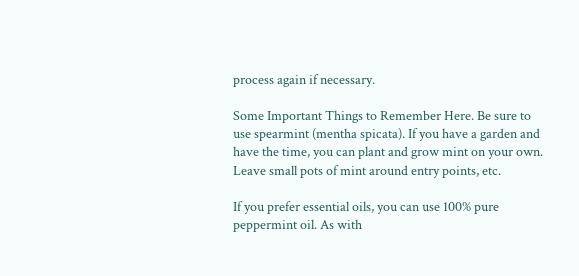process again if necessary.

Some Important Things to Remember Here. Be sure to use spearmint (mentha spicata). If you have a garden and have the time, you can plant and grow mint on your own. Leave small pots of mint around entry points, etc.

If you prefer essential oils, you can use 100% pure peppermint oil. As with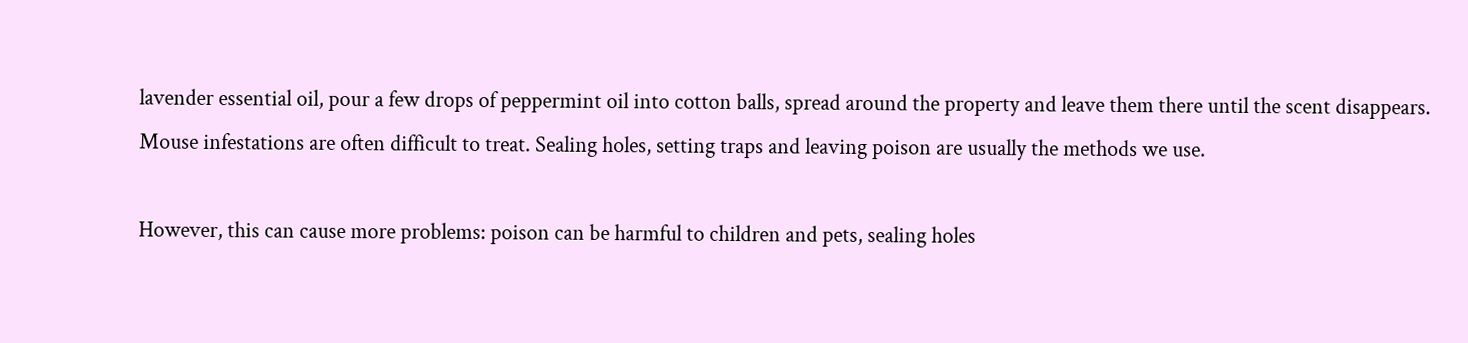lavender essential oil, pour a few drops of peppermint oil into cotton balls, spread around the property and leave them there until the scent disappears. Mouse infestations are often difficult to treat. Sealing holes, setting traps and leaving poison are usually the methods we use.

However, this can cause more problems: poison can be harmful to children and pets, sealing holes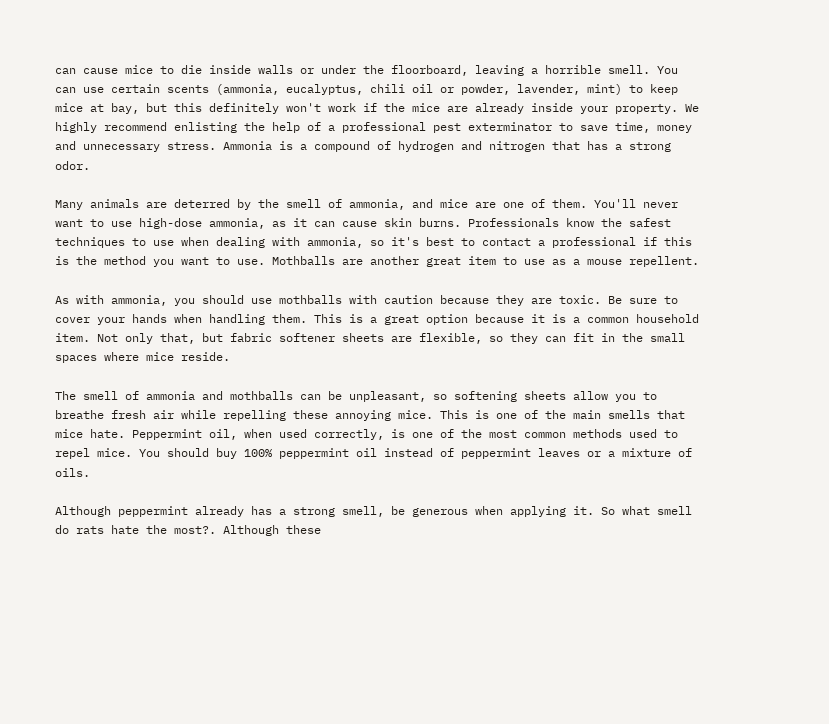can cause mice to die inside walls or under the floorboard, leaving a horrible smell. You can use certain scents (ammonia, eucalyptus, chili oil or powder, lavender, mint) to keep mice at bay, but this definitely won't work if the mice are already inside your property. We highly recommend enlisting the help of a professional pest exterminator to save time, money and unnecessary stress. Ammonia is a compound of hydrogen and nitrogen that has a strong odor.

Many animals are deterred by the smell of ammonia, and mice are one of them. You'll never want to use high-dose ammonia, as it can cause skin burns. Professionals know the safest techniques to use when dealing with ammonia, so it's best to contact a professional if this is the method you want to use. Mothballs are another great item to use as a mouse repellent.

As with ammonia, you should use mothballs with caution because they are toxic. Be sure to cover your hands when handling them. This is a great option because it is a common household item. Not only that, but fabric softener sheets are flexible, so they can fit in the small spaces where mice reside.

The smell of ammonia and mothballs can be unpleasant, so softening sheets allow you to breathe fresh air while repelling these annoying mice. This is one of the main smells that mice hate. Peppermint oil, when used correctly, is one of the most common methods used to repel mice. You should buy 100% peppermint oil instead of peppermint leaves or a mixture of oils.

Although peppermint already has a strong smell, be generous when applying it. So what smell do rats hate the most?. Although these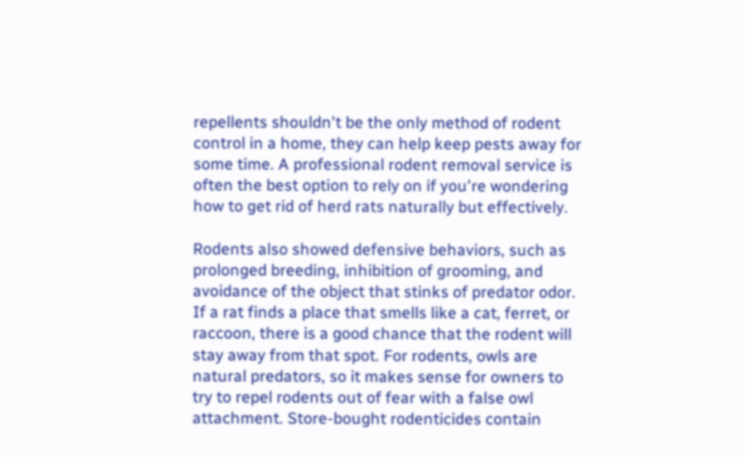repellents shouldn't be the only method of rodent control in a home, they can help keep pests away for some time. A professional rodent removal service is often the best option to rely on if you're wondering how to get rid of herd rats naturally but effectively.

Rodents also showed defensive behaviors, such as prolonged breeding, inhibition of grooming, and avoidance of the object that stinks of predator odor. If a rat finds a place that smells like a cat, ferret, or raccoon, there is a good chance that the rodent will stay away from that spot. For rodents, owls are natural predators, so it makes sense for owners to try to repel rodents out of fear with a false owl attachment. Store-bought rodenticides contain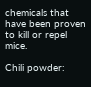chemicals that have been proven to kill or repel mice.

Chili powder: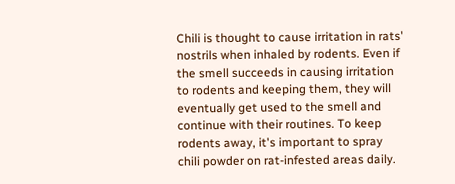Chili is thought to cause irritation in rats' nostrils when inhaled by rodents. Even if the smell succeeds in causing irritation to rodents and keeping them, they will eventually get used to the smell and continue with their routines. To keep rodents away, it's important to spray chili powder on rat-infested areas daily.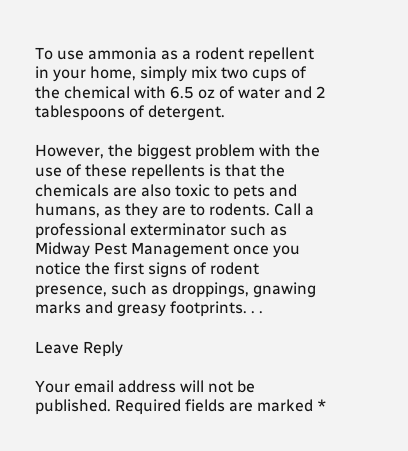To use ammonia as a rodent repellent in your home, simply mix two cups of the chemical with 6.5 oz of water and 2 tablespoons of detergent.

However, the biggest problem with the use of these repellents is that the chemicals are also toxic to pets and humans, as they are to rodents. Call a professional exterminator such as Midway Pest Management once you notice the first signs of rodent presence, such as droppings, gnawing marks and greasy footprints. . .

Leave Reply

Your email address will not be published. Required fields are marked *